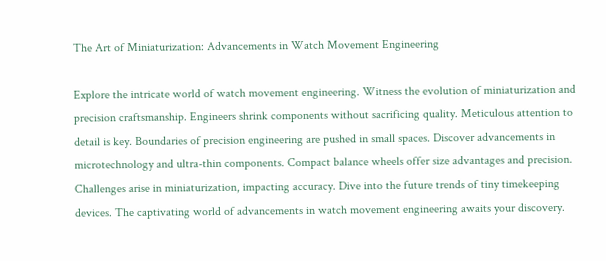The Art of Miniaturization: Advancements in Watch Movement Engineering

Explore the intricate world of watch movement engineering. Witness the evolution of miniaturization and precision craftsmanship. Engineers shrink components without sacrificing quality. Meticulous attention to detail is key. Boundaries of precision engineering are pushed in small spaces. Discover advancements in microtechnology and ultra-thin components. Compact balance wheels offer size advantages and precision. Challenges arise in miniaturization, impacting accuracy. Dive into the future trends of tiny timekeeping devices. The captivating world of advancements in watch movement engineering awaits your discovery.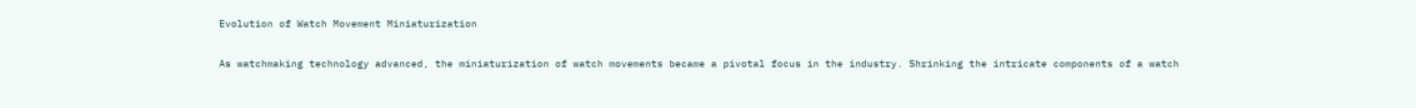Evolution of Watch Movement Miniaturization

As watchmaking technology advanced, the miniaturization of watch movements became a pivotal focus in the industry. Shrinking the intricate components of a watch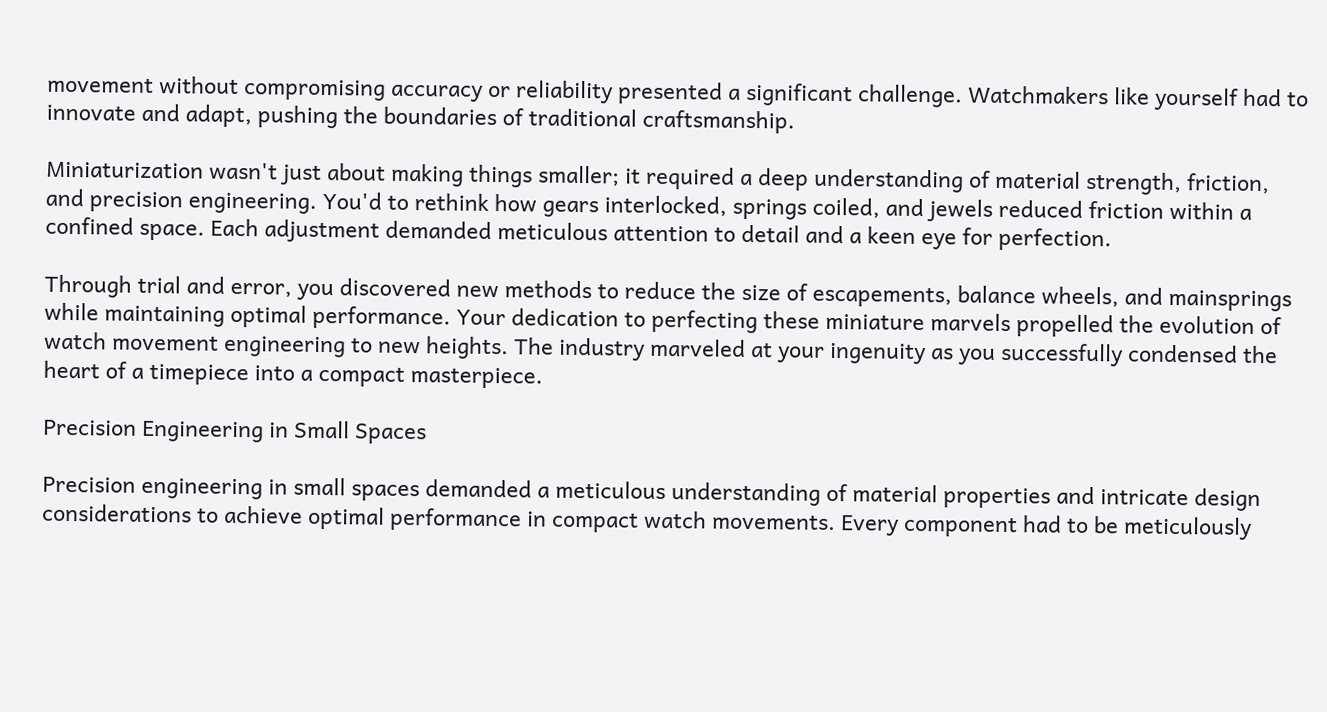movement without compromising accuracy or reliability presented a significant challenge. Watchmakers like yourself had to innovate and adapt, pushing the boundaries of traditional craftsmanship.

Miniaturization wasn't just about making things smaller; it required a deep understanding of material strength, friction, and precision engineering. You'd to rethink how gears interlocked, springs coiled, and jewels reduced friction within a confined space. Each adjustment demanded meticulous attention to detail and a keen eye for perfection.

Through trial and error, you discovered new methods to reduce the size of escapements, balance wheels, and mainsprings while maintaining optimal performance. Your dedication to perfecting these miniature marvels propelled the evolution of watch movement engineering to new heights. The industry marveled at your ingenuity as you successfully condensed the heart of a timepiece into a compact masterpiece.

Precision Engineering in Small Spaces

Precision engineering in small spaces demanded a meticulous understanding of material properties and intricate design considerations to achieve optimal performance in compact watch movements. Every component had to be meticulously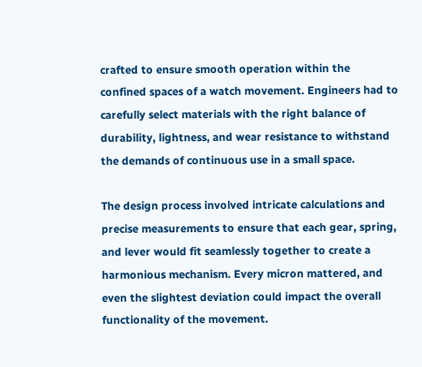crafted to ensure smooth operation within the confined spaces of a watch movement. Engineers had to carefully select materials with the right balance of durability, lightness, and wear resistance to withstand the demands of continuous use in a small space.

The design process involved intricate calculations and precise measurements to ensure that each gear, spring, and lever would fit seamlessly together to create a harmonious mechanism. Every micron mattered, and even the slightest deviation could impact the overall functionality of the movement.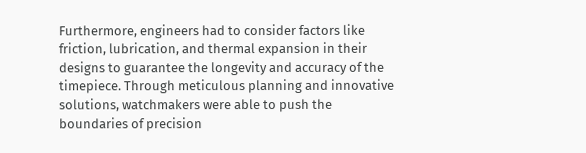Furthermore, engineers had to consider factors like friction, lubrication, and thermal expansion in their designs to guarantee the longevity and accuracy of the timepiece. Through meticulous planning and innovative solutions, watchmakers were able to push the boundaries of precision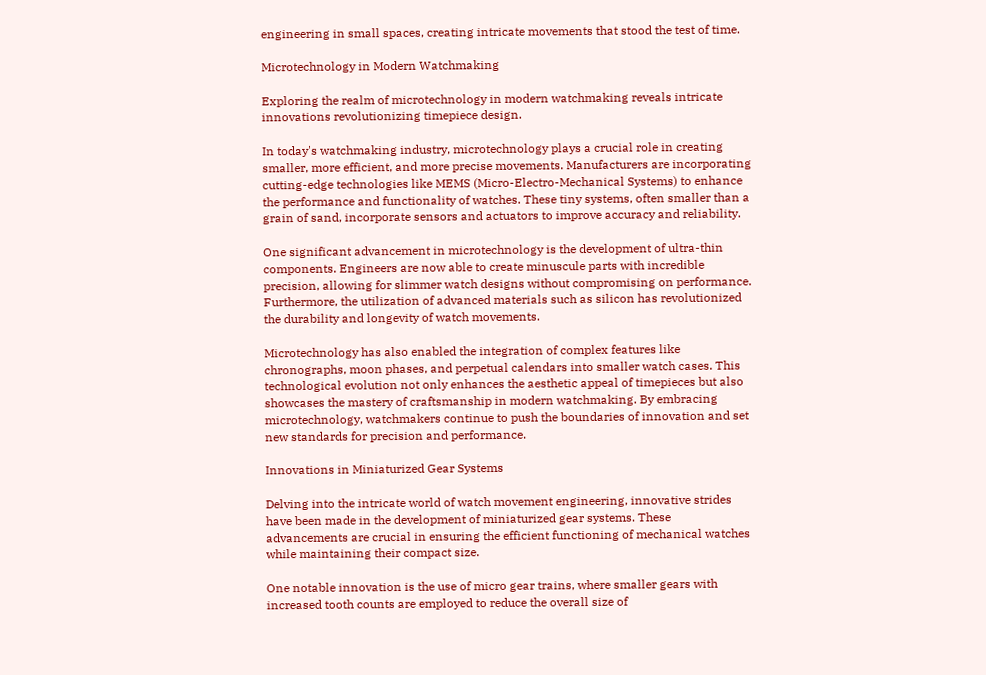engineering in small spaces, creating intricate movements that stood the test of time.

Microtechnology in Modern Watchmaking

Exploring the realm of microtechnology in modern watchmaking reveals intricate innovations revolutionizing timepiece design.

In today's watchmaking industry, microtechnology plays a crucial role in creating smaller, more efficient, and more precise movements. Manufacturers are incorporating cutting-edge technologies like MEMS (Micro-Electro-Mechanical Systems) to enhance the performance and functionality of watches. These tiny systems, often smaller than a grain of sand, incorporate sensors and actuators to improve accuracy and reliability.

One significant advancement in microtechnology is the development of ultra-thin components. Engineers are now able to create minuscule parts with incredible precision, allowing for slimmer watch designs without compromising on performance. Furthermore, the utilization of advanced materials such as silicon has revolutionized the durability and longevity of watch movements.

Microtechnology has also enabled the integration of complex features like chronographs, moon phases, and perpetual calendars into smaller watch cases. This technological evolution not only enhances the aesthetic appeal of timepieces but also showcases the mastery of craftsmanship in modern watchmaking. By embracing microtechnology, watchmakers continue to push the boundaries of innovation and set new standards for precision and performance.

Innovations in Miniaturized Gear Systems

Delving into the intricate world of watch movement engineering, innovative strides have been made in the development of miniaturized gear systems. These advancements are crucial in ensuring the efficient functioning of mechanical watches while maintaining their compact size.

One notable innovation is the use of micro gear trains, where smaller gears with increased tooth counts are employed to reduce the overall size of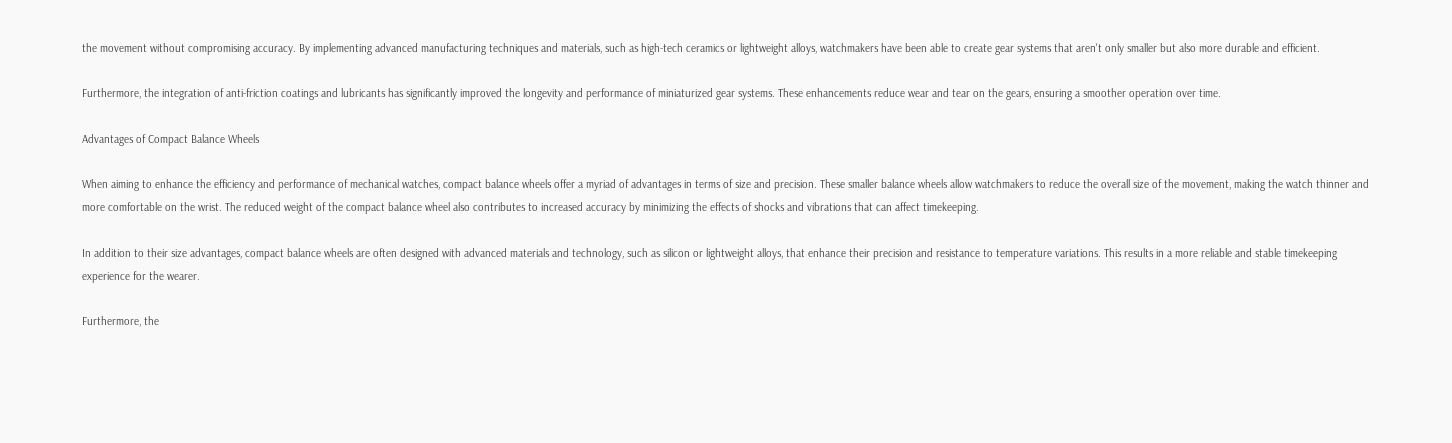the movement without compromising accuracy. By implementing advanced manufacturing techniques and materials, such as high-tech ceramics or lightweight alloys, watchmakers have been able to create gear systems that aren't only smaller but also more durable and efficient.

Furthermore, the integration of anti-friction coatings and lubricants has significantly improved the longevity and performance of miniaturized gear systems. These enhancements reduce wear and tear on the gears, ensuring a smoother operation over time.

Advantages of Compact Balance Wheels

When aiming to enhance the efficiency and performance of mechanical watches, compact balance wheels offer a myriad of advantages in terms of size and precision. These smaller balance wheels allow watchmakers to reduce the overall size of the movement, making the watch thinner and more comfortable on the wrist. The reduced weight of the compact balance wheel also contributes to increased accuracy by minimizing the effects of shocks and vibrations that can affect timekeeping.

In addition to their size advantages, compact balance wheels are often designed with advanced materials and technology, such as silicon or lightweight alloys, that enhance their precision and resistance to temperature variations. This results in a more reliable and stable timekeeping experience for the wearer.

Furthermore, the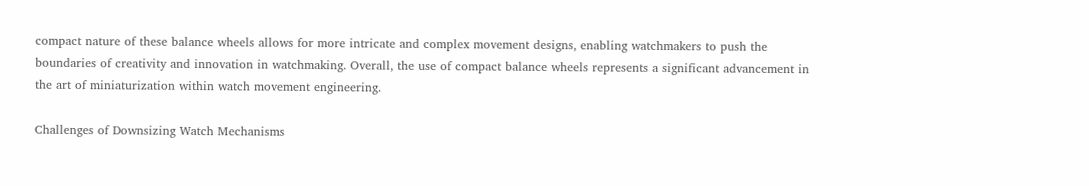compact nature of these balance wheels allows for more intricate and complex movement designs, enabling watchmakers to push the boundaries of creativity and innovation in watchmaking. Overall, the use of compact balance wheels represents a significant advancement in the art of miniaturization within watch movement engineering.

Challenges of Downsizing Watch Mechanisms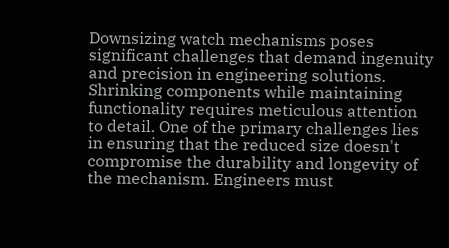Downsizing watch mechanisms poses significant challenges that demand ingenuity and precision in engineering solutions. Shrinking components while maintaining functionality requires meticulous attention to detail. One of the primary challenges lies in ensuring that the reduced size doesn't compromise the durability and longevity of the mechanism. Engineers must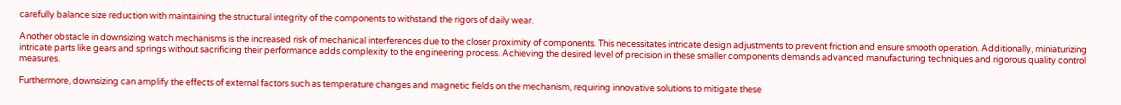carefully balance size reduction with maintaining the structural integrity of the components to withstand the rigors of daily wear.

Another obstacle in downsizing watch mechanisms is the increased risk of mechanical interferences due to the closer proximity of components. This necessitates intricate design adjustments to prevent friction and ensure smooth operation. Additionally, miniaturizing intricate parts like gears and springs without sacrificing their performance adds complexity to the engineering process. Achieving the desired level of precision in these smaller components demands advanced manufacturing techniques and rigorous quality control measures.

Furthermore, downsizing can amplify the effects of external factors such as temperature changes and magnetic fields on the mechanism, requiring innovative solutions to mitigate these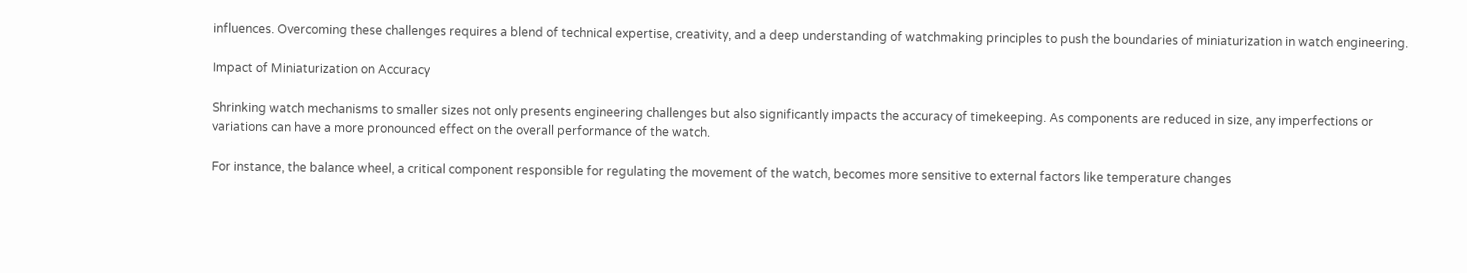influences. Overcoming these challenges requires a blend of technical expertise, creativity, and a deep understanding of watchmaking principles to push the boundaries of miniaturization in watch engineering.

Impact of Miniaturization on Accuracy

Shrinking watch mechanisms to smaller sizes not only presents engineering challenges but also significantly impacts the accuracy of timekeeping. As components are reduced in size, any imperfections or variations can have a more pronounced effect on the overall performance of the watch.

For instance, the balance wheel, a critical component responsible for regulating the movement of the watch, becomes more sensitive to external factors like temperature changes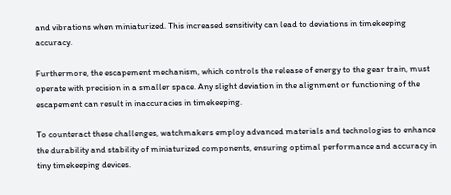and vibrations when miniaturized. This increased sensitivity can lead to deviations in timekeeping accuracy.

Furthermore, the escapement mechanism, which controls the release of energy to the gear train, must operate with precision in a smaller space. Any slight deviation in the alignment or functioning of the escapement can result in inaccuracies in timekeeping.

To counteract these challenges, watchmakers employ advanced materials and technologies to enhance the durability and stability of miniaturized components, ensuring optimal performance and accuracy in tiny timekeeping devices.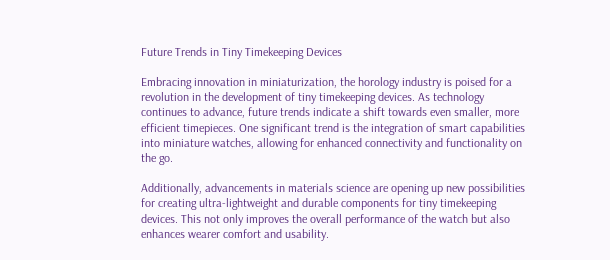Future Trends in Tiny Timekeeping Devices

Embracing innovation in miniaturization, the horology industry is poised for a revolution in the development of tiny timekeeping devices. As technology continues to advance, future trends indicate a shift towards even smaller, more efficient timepieces. One significant trend is the integration of smart capabilities into miniature watches, allowing for enhanced connectivity and functionality on the go.

Additionally, advancements in materials science are opening up new possibilities for creating ultra-lightweight and durable components for tiny timekeeping devices. This not only improves the overall performance of the watch but also enhances wearer comfort and usability.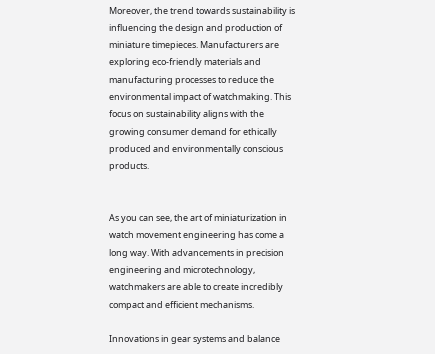Moreover, the trend towards sustainability is influencing the design and production of miniature timepieces. Manufacturers are exploring eco-friendly materials and manufacturing processes to reduce the environmental impact of watchmaking. This focus on sustainability aligns with the growing consumer demand for ethically produced and environmentally conscious products.


As you can see, the art of miniaturization in watch movement engineering has come a long way. With advancements in precision engineering and microtechnology, watchmakers are able to create incredibly compact and efficient mechanisms.

Innovations in gear systems and balance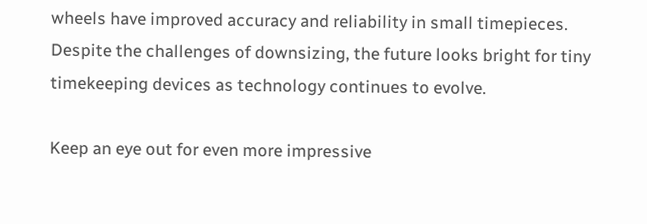wheels have improved accuracy and reliability in small timepieces. Despite the challenges of downsizing, the future looks bright for tiny timekeeping devices as technology continues to evolve.

Keep an eye out for even more impressive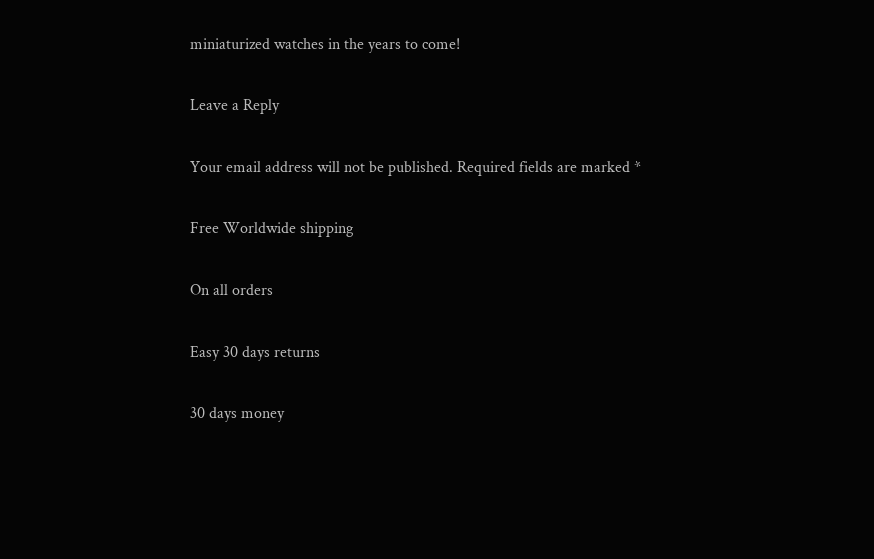miniaturized watches in the years to come!

Leave a Reply

Your email address will not be published. Required fields are marked *

Free Worldwide shipping

On all orders

Easy 30 days returns

30 days money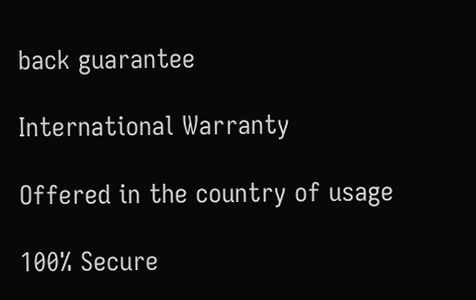back guarantee

International Warranty

Offered in the country of usage

100% Secure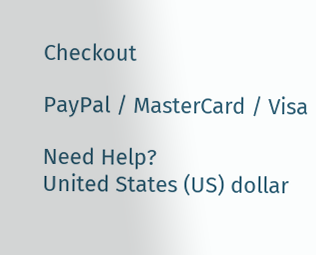Checkout

PayPal / MasterCard / Visa

Need Help?
United States (US) dollar